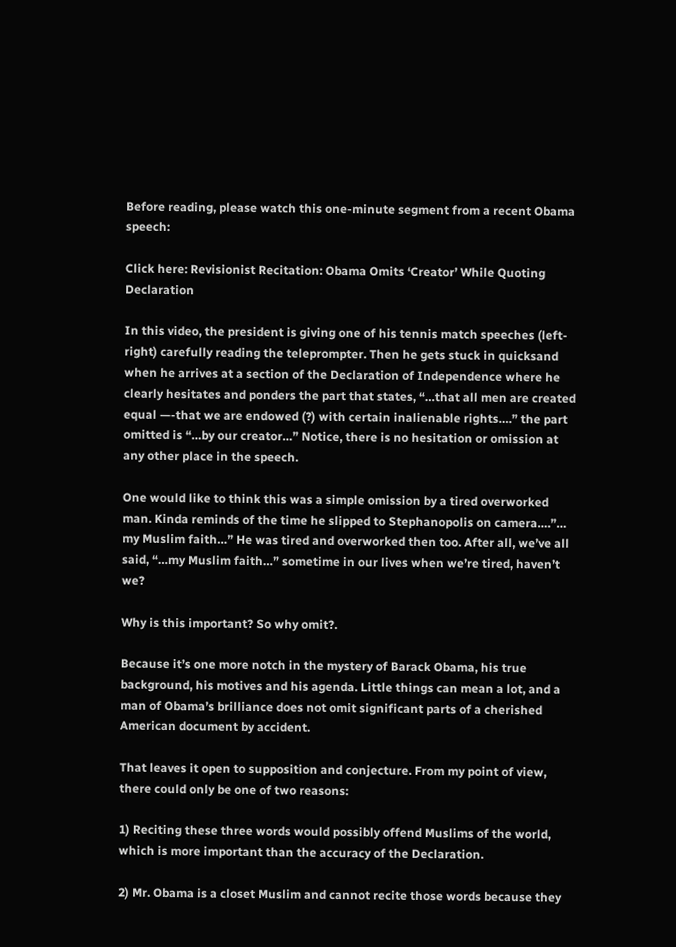Before reading, please watch this one-minute segment from a recent Obama speech:

Click here: Revisionist Recitation: Obama Omits ‘Creator’ While Quoting Declaration

In this video, the president is giving one of his tennis match speeches (left-right) carefully reading the teleprompter. Then he gets stuck in quicksand when he arrives at a section of the Declaration of Independence where he clearly hesitates and ponders the part that states, “…that all men are created equal —-that we are endowed (?) with certain inalienable rights….” the part omitted is “…by our creator…” Notice, there is no hesitation or omission at any other place in the speech.

One would like to think this was a simple omission by a tired overworked man. Kinda reminds of the time he slipped to Stephanopolis on camera….”… my Muslim faith…” He was tired and overworked then too. After all, we’ve all said, “…my Muslim faith…” sometime in our lives when we’re tired, haven’t we?

Why is this important? So why omit?.

Because it’s one more notch in the mystery of Barack Obama, his true background, his motives and his agenda. Little things can mean a lot, and a man of Obama’s brilliance does not omit significant parts of a cherished American document by accident.

That leaves it open to supposition and conjecture. From my point of view, there could only be one of two reasons:

1) Reciting these three words would possibly offend Muslims of the world, which is more important than the accuracy of the Declaration.

2) Mr. Obama is a closet Muslim and cannot recite those words because they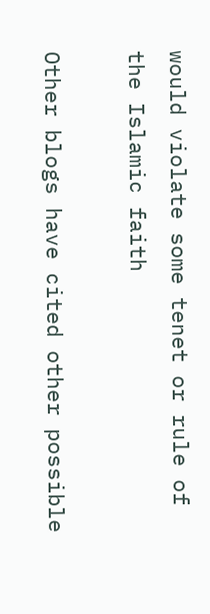would violate some tenet or rule of the Islamic faith

Other blogs have cited other possible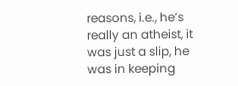reasons, i.e., he’s really an atheist, it was just a slip, he was in keeping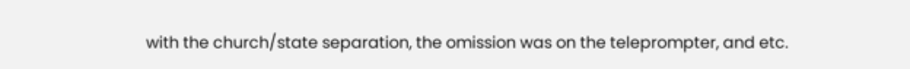with the church/state separation, the omission was on the teleprompter, and etc.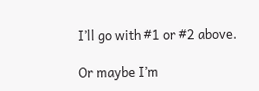I’ll go with #1 or #2 above.

Or maybe I’m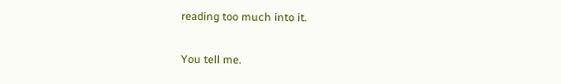reading too much into it.

You tell me.